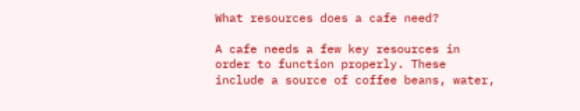What resources does a cafe need?

A cafe needs a few key resources in order to function properly. These include a source of coffee beans, water,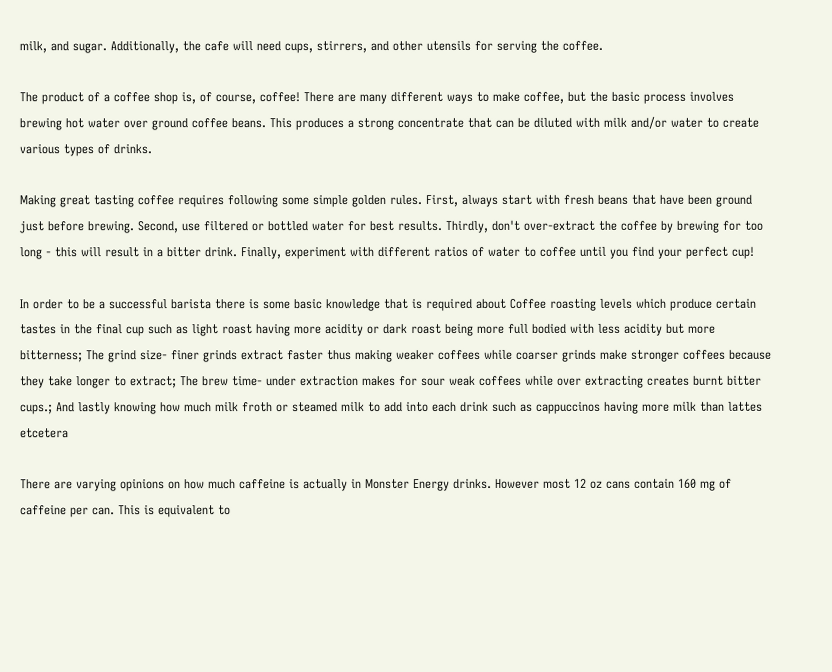milk, and sugar. Additionally, the cafe will need cups, stirrers, and other utensils for serving the coffee.

The product of a coffee shop is, of course, coffee! There are many different ways to make coffee, but the basic process involves brewing hot water over ground coffee beans. This produces a strong concentrate that can be diluted with milk and/or water to create various types of drinks.

Making great tasting coffee requires following some simple golden rules. First, always start with fresh beans that have been ground just before brewing. Second, use filtered or bottled water for best results. Thirdly, don't over-extract the coffee by brewing for too long - this will result in a bitter drink. Finally, experiment with different ratios of water to coffee until you find your perfect cup!

In order to be a successful barista there is some basic knowledge that is required about Coffee roasting levels which produce certain tastes in the final cup such as light roast having more acidity or dark roast being more full bodied with less acidity but more bitterness; The grind size- finer grinds extract faster thus making weaker coffees while coarser grinds make stronger coffees because they take longer to extract; The brew time- under extraction makes for sour weak coffees while over extracting creates burnt bitter cups.; And lastly knowing how much milk froth or steamed milk to add into each drink such as cappuccinos having more milk than lattes etcetera

There are varying opinions on how much caffeine is actually in Monster Energy drinks. However most 12 oz cans contain 160 mg of caffeine per can. This is equivalent to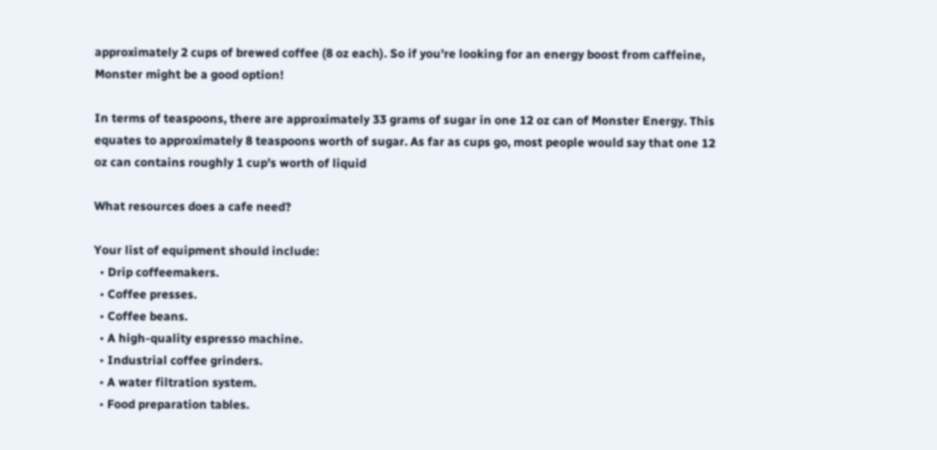approximately 2 cups of brewed coffee (8 oz each). So if you're looking for an energy boost from caffeine, Monster might be a good option!

In terms of teaspoons, there are approximately 33 grams of sugar in one 12 oz can of Monster Energy. This equates to approximately 8 teaspoons worth of sugar. As far as cups go, most people would say that one 12 oz can contains roughly 1 cup's worth of liquid

What resources does a cafe need?

Your list of equipment should include:
  • Drip coffeemakers.
  • Coffee presses.
  • Coffee beans.
  • A high-quality espresso machine.
  • Industrial coffee grinders.
  • A water filtration system.
  • Food preparation tables.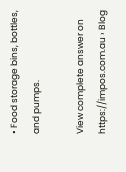• Food storage bins, bottles, and pumps.

View complete answer on https://impos.com.au › Blog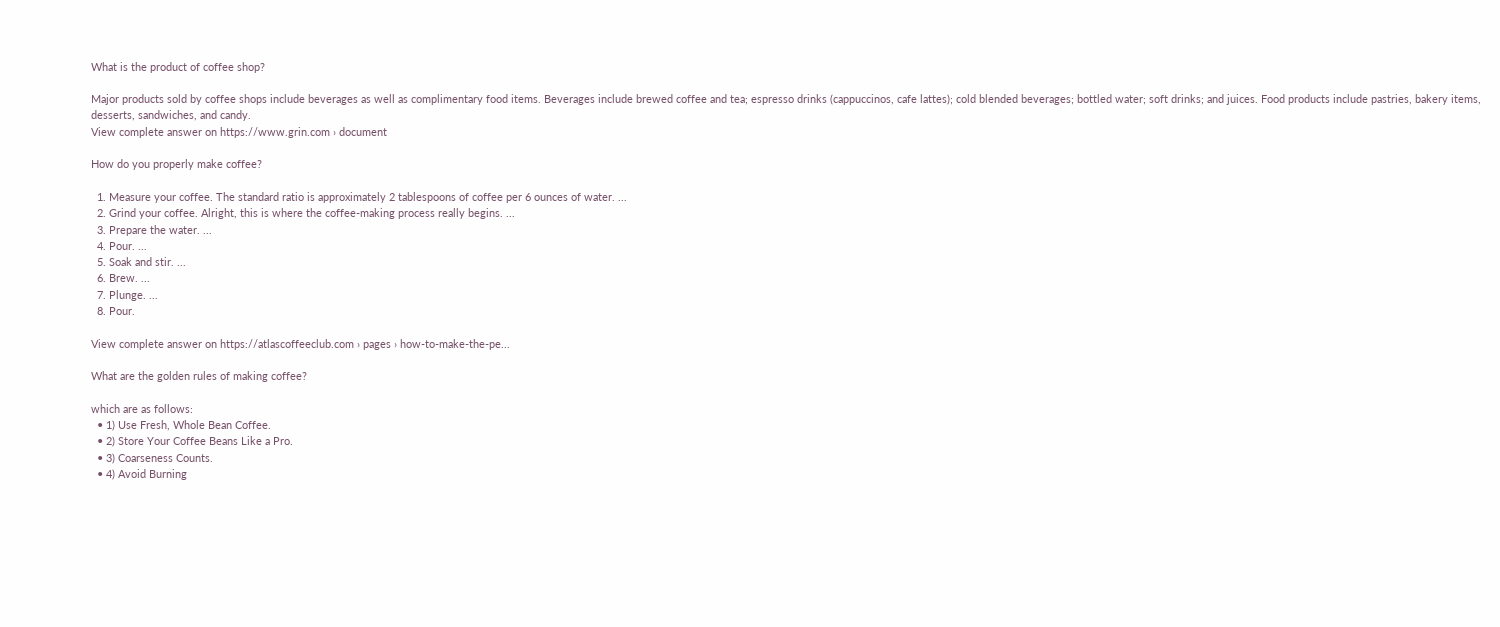What is the product of coffee shop?

Major products sold by coffee shops include beverages as well as complimentary food items. Beverages include brewed coffee and tea; espresso drinks (cappuccinos, cafe lattes); cold blended beverages; bottled water; soft drinks; and juices. Food products include pastries, bakery items, desserts, sandwiches, and candy.
View complete answer on https://www.grin.com › document

How do you properly make coffee?

  1. Measure your coffee. The standard ratio is approximately 2 tablespoons of coffee per 6 ounces of water. ...
  2. Grind your coffee. Alright, this is where the coffee-making process really begins. ...
  3. Prepare the water. ...
  4. Pour. ...
  5. Soak and stir. ...
  6. Brew. ...
  7. Plunge. ...
  8. Pour.

View complete answer on https://atlascoffeeclub.com › pages › how-to-make-the-pe...

What are the golden rules of making coffee?

which are as follows:
  • 1) Use Fresh, Whole Bean Coffee.
  • 2) Store Your Coffee Beans Like a Pro.
  • 3) Coarseness Counts.
  • 4) Avoid Burning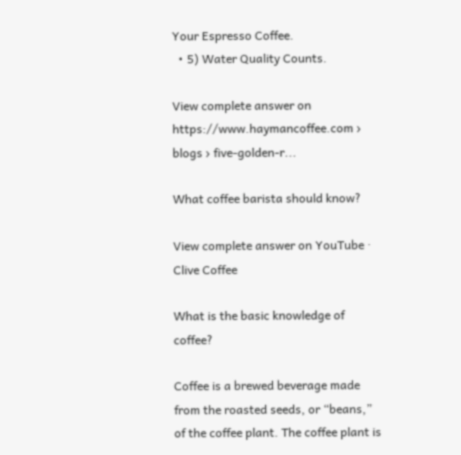Your Espresso Coffee.
  • 5) Water Quality Counts.

View complete answer on https://www.haymancoffee.com › blogs › five-golden-r...

What coffee barista should know?

View complete answer on YouTube · Clive Coffee

What is the basic knowledge of coffee?

Coffee is a brewed beverage made from the roasted seeds, or “beans,” of the coffee plant. The coffee plant is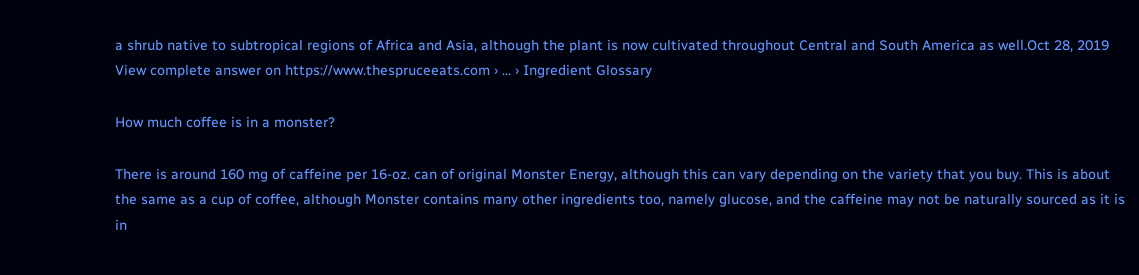a shrub native to subtropical regions of Africa and Asia, although the plant is now cultivated throughout Central and South America as well.Oct 28, 2019
View complete answer on https://www.thespruceeats.com › ... › Ingredient Glossary

How much coffee is in a monster?

There is around 160 mg of caffeine per 16-oz. can of original Monster Energy, although this can vary depending on the variety that you buy. This is about the same as a cup of coffee, although Monster contains many other ingredients too, namely glucose, and the caffeine may not be naturally sourced as it is in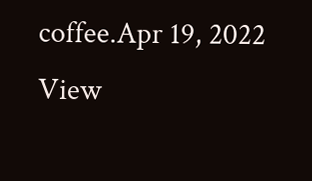coffee.Apr 19, 2022
View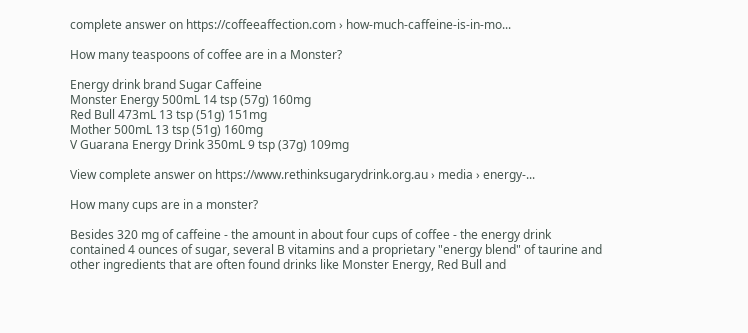complete answer on https://coffeeaffection.com › how-much-caffeine-is-in-mo...

How many teaspoons of coffee are in a Monster?

Energy drink brand Sugar Caffeine
Monster Energy 500mL 14 tsp (57g) 160mg
Red Bull 473mL 13 tsp (51g) 151mg
Mother 500mL 13 tsp (51g) 160mg
V Guarana Energy Drink 350mL 9 tsp (37g) 109mg

View complete answer on https://www.rethinksugarydrink.org.au › media › energy-...

How many cups are in a monster?

Besides 320 mg of caffeine - the amount in about four cups of coffee - the energy drink contained 4 ounces of sugar, several B vitamins and a proprietary "energy blend" of taurine and other ingredients that are often found drinks like Monster Energy, Red Bull and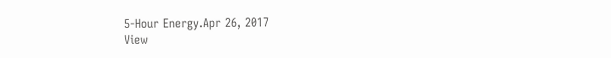5-Hour Energy.Apr 26, 2017
View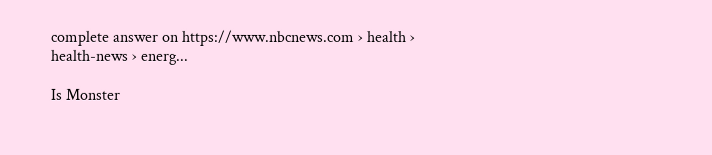complete answer on https://www.nbcnews.com › health › health-news › energ...

Is Monster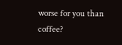worse for you than coffee?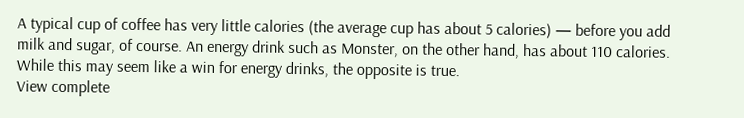A typical cup of coffee has very little calories (the average cup has about 5 calories) — before you add milk and sugar, of course. An energy drink such as Monster, on the other hand, has about 110 calories. While this may seem like a win for energy drinks, the opposite is true.
View complete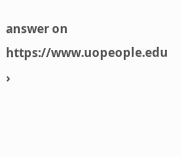answer on https://www.uopeople.edu ›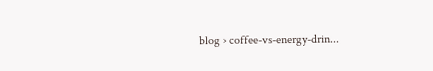blog › coffee-vs-energy-drin...